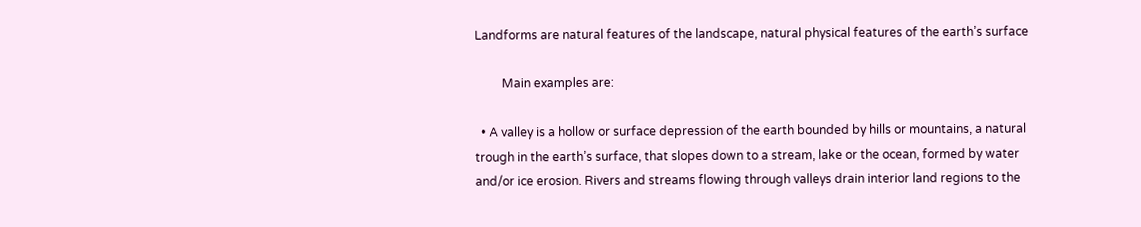Landforms are natural features of the landscape, natural physical features of the earth’s surface

         Main examples are:

  • A valley is a hollow or surface depression of the earth bounded by hills or mountains, a natural trough in the earth’s surface, that slopes down to a stream, lake or the ocean, formed by water and/or ice erosion. Rivers and streams flowing through valleys drain interior land regions to the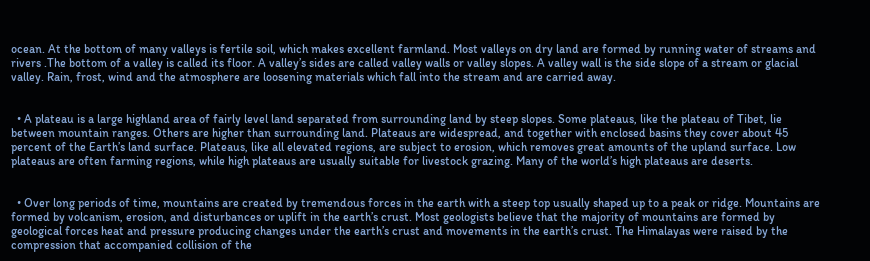ocean. At the bottom of many valleys is fertile soil, which makes excellent farmland. Most valleys on dry land are formed by running water of streams and rivers .The bottom of a valley is called its floor. A valley’s sides are called valley walls or valley slopes. A valley wall is the side slope of a stream or glacial valley. Rain, frost, wind and the atmosphere are loosening materials which fall into the stream and are carried away.


  • A plateau is a large highland area of fairly level land separated from surrounding land by steep slopes. Some plateaus, like the plateau of Tibet, lie between mountain ranges. Others are higher than surrounding land. Plateaus are widespread, and together with enclosed basins they cover about 45 percent of the Earth’s land surface. Plateaus, like all elevated regions, are subject to erosion, which removes great amounts of the upland surface. Low plateaus are often farming regions, while high plateaus are usually suitable for livestock grazing. Many of the world’s high plateaus are deserts.


  • Over long periods of time, mountains are created by tremendous forces in the earth with a steep top usually shaped up to a peak or ridge. Mountains are formed by volcanism, erosion, and disturbances or uplift in the earth’s crust. Most geologists believe that the majority of mountains are formed by geological forces heat and pressure producing changes under the earth’s crust and movements in the earth’s crust. The Himalayas were raised by the compression that accompanied collision of the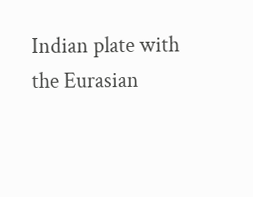Indian plate with the Eurasian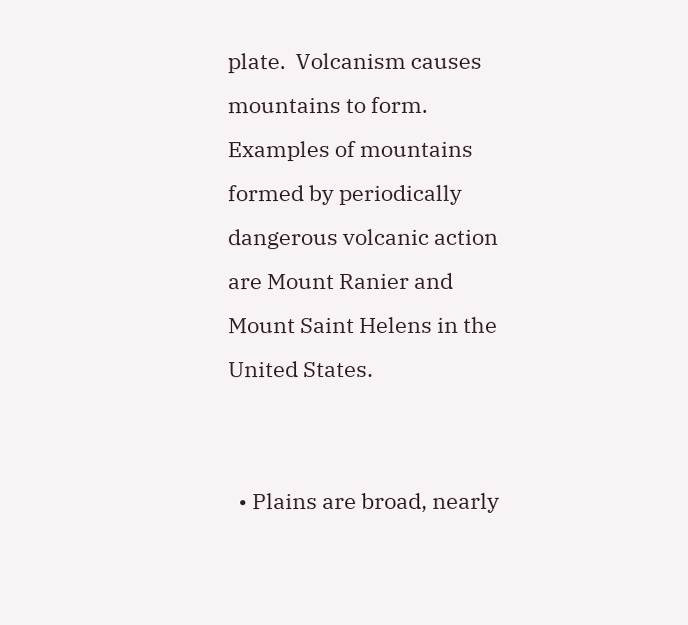plate.  Volcanism causes mountains to form. Examples of mountains formed by periodically dangerous volcanic action are Mount Ranier and Mount Saint Helens in the United States.


  • Plains are broad, nearly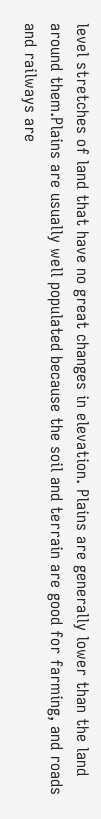level stretches of land that have no great changes in elevation. Plains are generally lower than the land around them.Plains are usually well populated because the soil and terrain are good for farming, and roads and railways are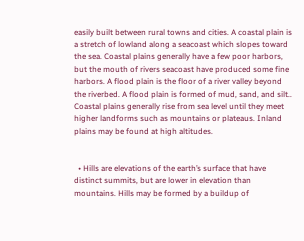easily built between rural towns and cities. A coastal plain is a stretch of lowland along a seacoast which slopes toward the sea. Coastal plains generally have a few poor harbors, but the mouth of rivers seacoast have produced some fine harbors. A flood plain is the floor of a river valley beyond the riverbed. A flood plain is formed of mud, sand, and silt.. Coastal plains generally rise from sea level until they meet higher landforms such as mountains or plateaus. Inland plains may be found at high altitudes.


  • Hills are elevations of the earth’s surface that have distinct summits, but are lower in elevation than mountains. Hills may be formed by a buildup of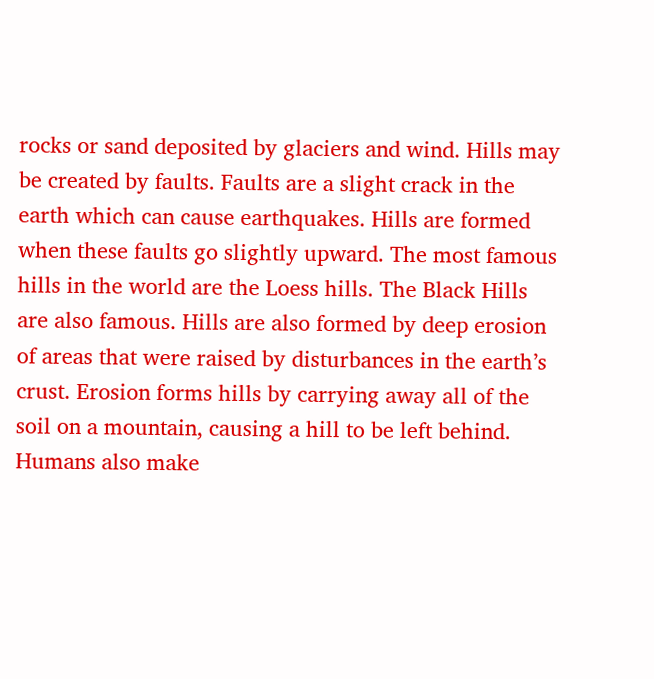rocks or sand deposited by glaciers and wind. Hills may be created by faults. Faults are a slight crack in the earth which can cause earthquakes. Hills are formed when these faults go slightly upward. The most famous hills in the world are the Loess hills. The Black Hills are also famous. Hills are also formed by deep erosion of areas that were raised by disturbances in the earth’s crust. Erosion forms hills by carrying away all of the soil on a mountain, causing a hill to be left behind. Humans also make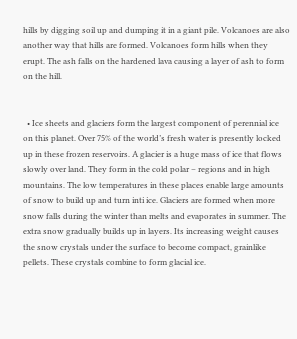hills by digging soil up and dumping it in a giant pile. Volcanoes are also another way that hills are formed. Volcanoes form hills when they erupt. The ash falls on the hardened lava causing a layer of ash to form on the hill.


  • Ice sheets and glaciers form the largest component of perennial ice on this planet. Over 75% of the world’s fresh water is presently locked up in these frozen reservoirs. A glacier is a huge mass of ice that flows slowly over land. They form in the cold polar – regions and in high mountains. The low temperatures in these places enable large amounts of snow to build up and turn inti ice. Glaciers are formed when more snow falls during the winter than melts and evaporates in summer. The extra snow gradually builds up in layers. Its increasing weight causes the snow crystals under the surface to become compact, grainlike pellets. These crystals combine to form glacial ice.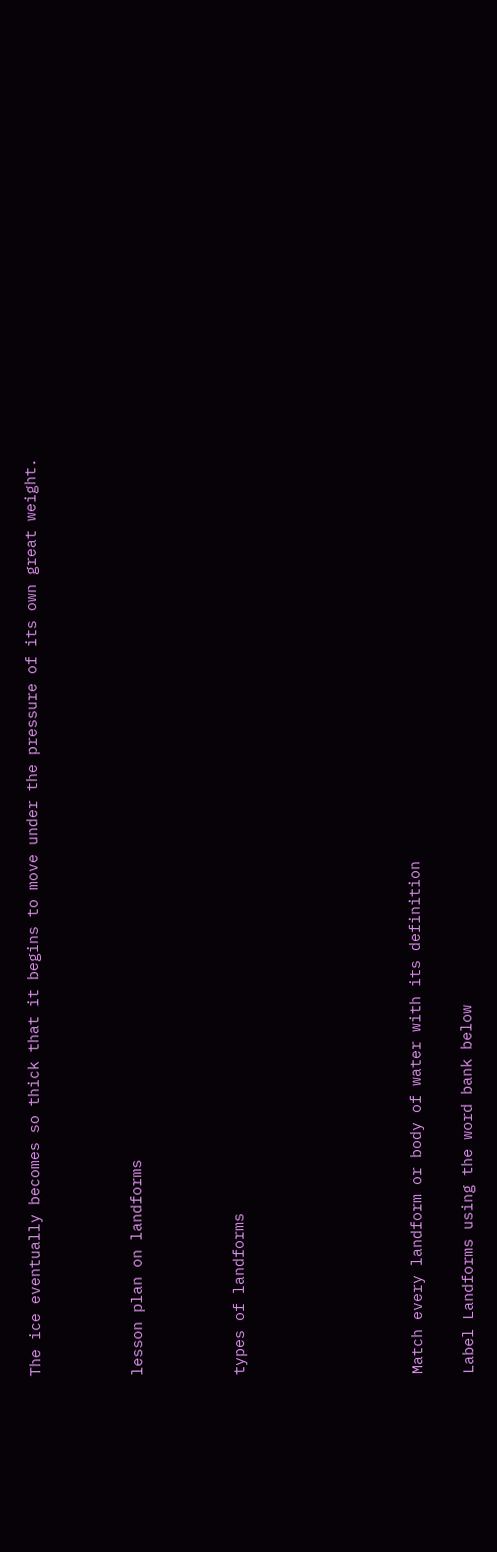The ice eventually becomes so thick that it begins to move under the pressure of its own great weight.



lesson plan on landforms



types of landforms






Match every landform or body of water with its definition

Label Landforms using the word bank below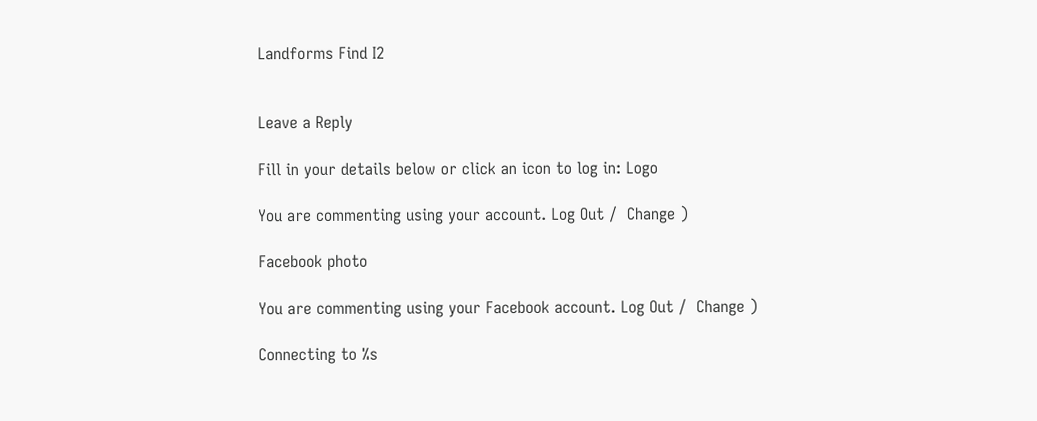Landforms Find I2


Leave a Reply

Fill in your details below or click an icon to log in: Logo

You are commenting using your account. Log Out /  Change )

Facebook photo

You are commenting using your Facebook account. Log Out /  Change )

Connecting to %s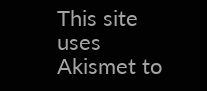This site uses Akismet to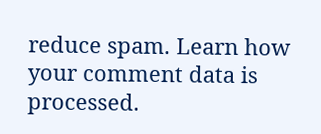reduce spam. Learn how your comment data is processed.